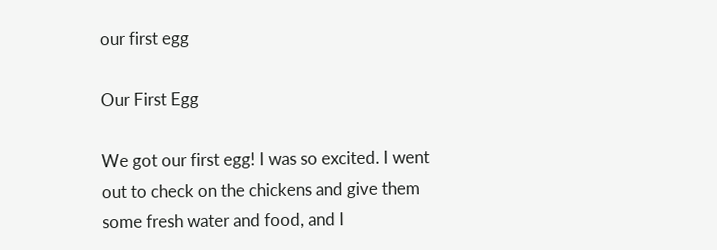our first egg

Our First Egg

We got our first egg! I was so excited. I went out to check on the chickens and give them some fresh water and food, and I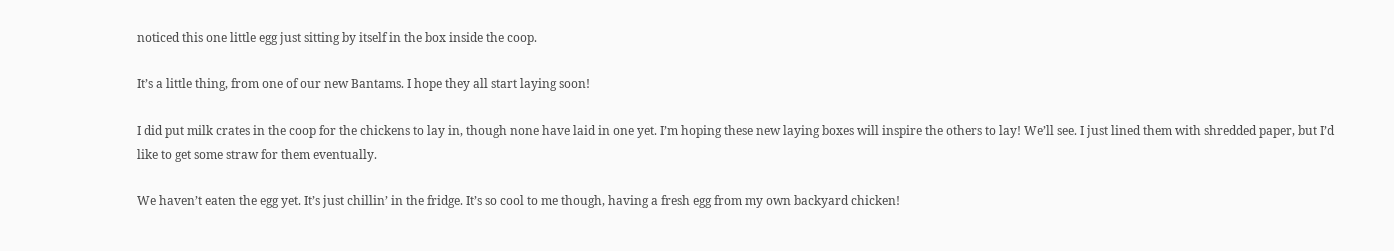noticed this one little egg just sitting by itself in the box inside the coop.

It’s a little thing, from one of our new Bantams. I hope they all start laying soon!

I did put milk crates in the coop for the chickens to lay in, though none have laid in one yet. I’m hoping these new laying boxes will inspire the others to lay! We’ll see. I just lined them with shredded paper, but I’d like to get some straw for them eventually.

We haven’t eaten the egg yet. It’s just chillin’ in the fridge. It’s so cool to me though, having a fresh egg from my own backyard chicken!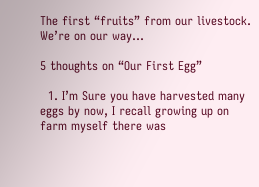The first “fruits” from our livestock. We’re on our way…

5 thoughts on “Our First Egg”

  1. I’m Sure you have harvested many eggs by now, I recall growing up on farm myself there was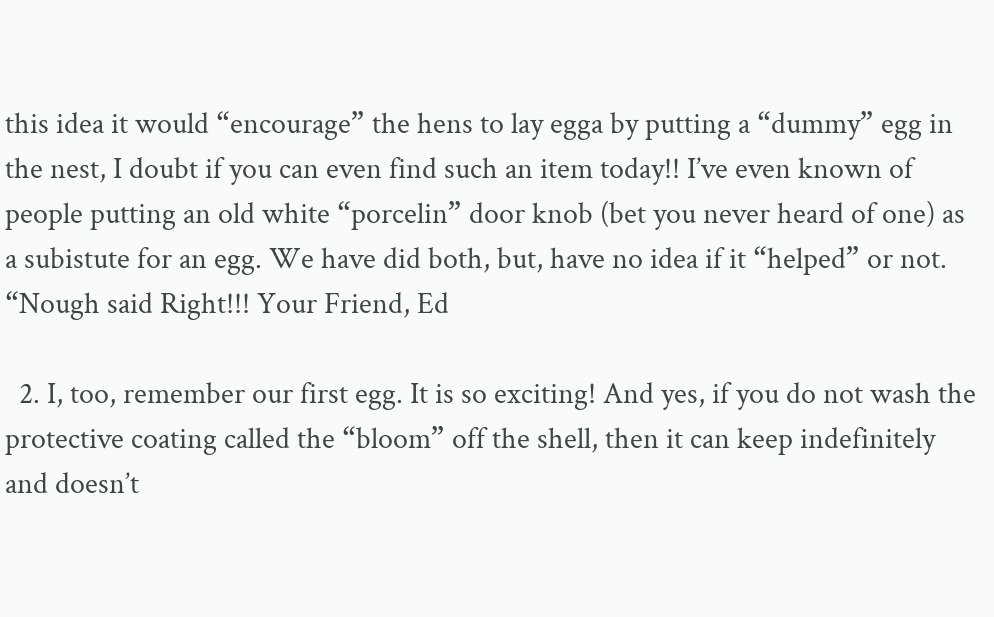this idea it would “encourage” the hens to lay egga by putting a “dummy” egg in the nest, I doubt if you can even find such an item today!! I’ve even known of people putting an old white “porcelin” door knob (bet you never heard of one) as a subistute for an egg. We have did both, but, have no idea if it “helped” or not. “Nough said Right!!! Your Friend, Ed

  2. I, too, remember our first egg. It is so exciting! And yes, if you do not wash the protective coating called the “bloom” off the shell, then it can keep indefinitely and doesn’t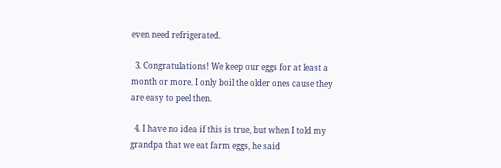even need refrigerated.

  3. Congratulations! We keep our eggs for at least a month or more. I only boil the older ones cause they are easy to peel then.

  4. I have no idea if this is true, but when I told my grandpa that we eat farm eggs, he said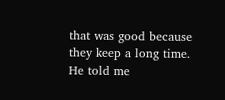that was good because they keep a long time. He told me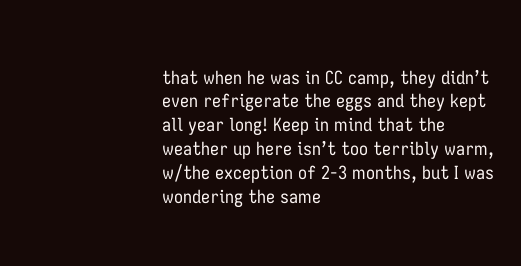that when he was in CC camp, they didn’t even refrigerate the eggs and they kept all year long! Keep in mind that the weather up here isn’t too terribly warm, w/the exception of 2-3 months, but I was wondering the same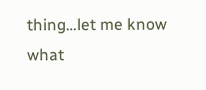thing…let me know what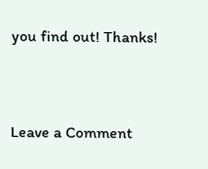you find out! Thanks!


Leave a Comment